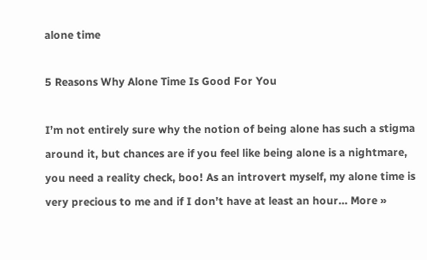alone time

5 Reasons Why Alone Time Is Good For You

I’m not entirely sure why the notion of being alone has such a stigma around it, but chances are if you feel like being alone is a nightmare, you need a reality check, boo! As an introvert myself, my alone time is very precious to me and if I don’t have at least an hour… More »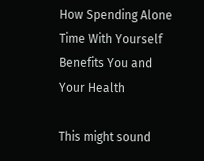How Spending Alone Time With Yourself Benefits You and Your Health

This might sound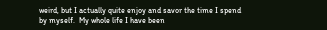weird, but I actually quite enjoy and savor the time I spend by myself.  My whole life I have been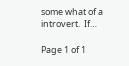some what of a introvert.  If…

Page 1 of 1